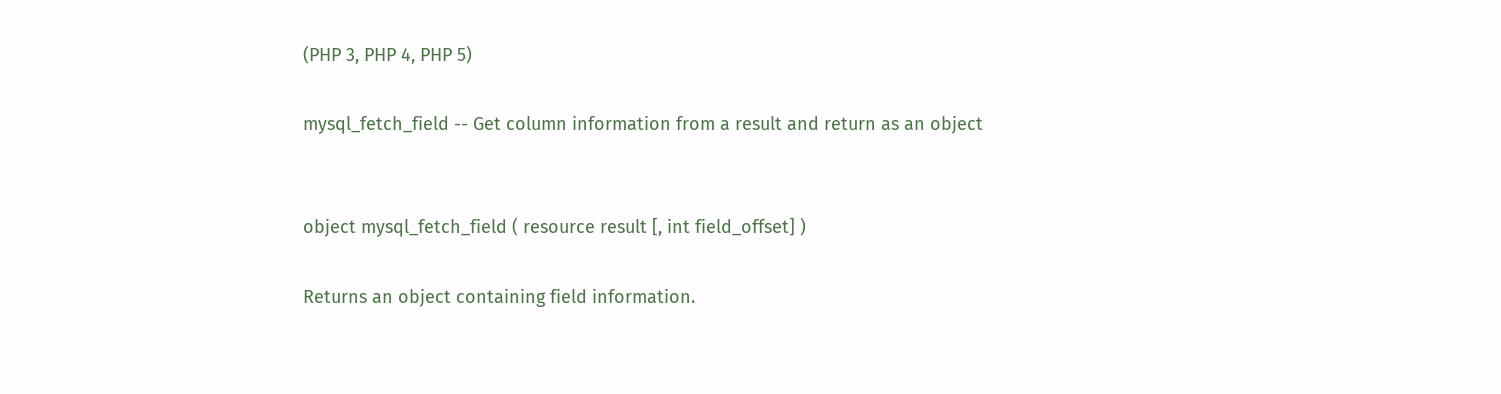(PHP 3, PHP 4, PHP 5)

mysql_fetch_field -- Get column information from a result and return as an object


object mysql_fetch_field ( resource result [, int field_offset] )

Returns an object containing field information.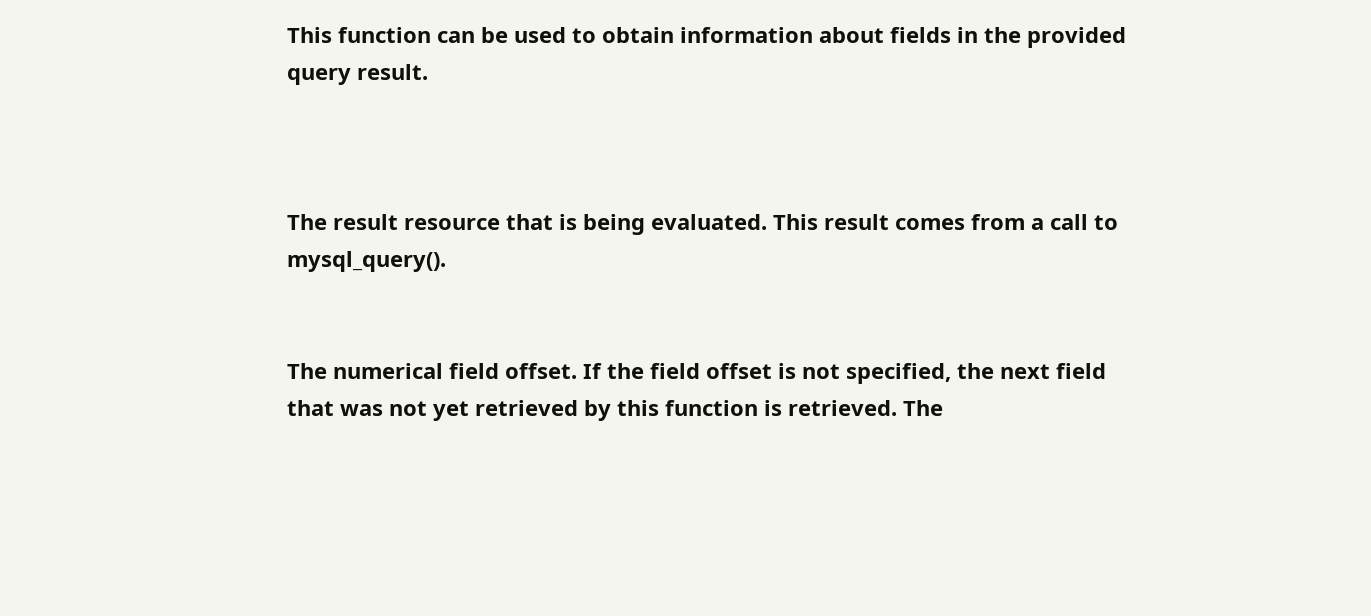This function can be used to obtain information about fields in the provided query result.



The result resource that is being evaluated. This result comes from a call to mysql_query().


The numerical field offset. If the field offset is not specified, the next field that was not yet retrieved by this function is retrieved. The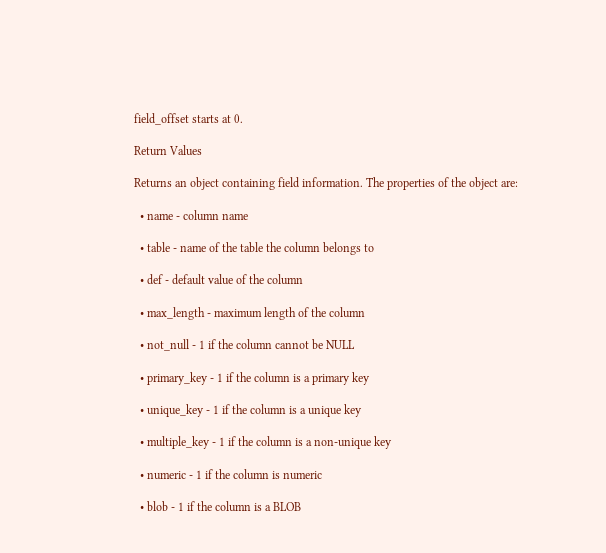field_offset starts at 0.

Return Values

Returns an object containing field information. The properties of the object are:

  • name - column name

  • table - name of the table the column belongs to

  • def - default value of the column

  • max_length - maximum length of the column

  • not_null - 1 if the column cannot be NULL

  • primary_key - 1 if the column is a primary key

  • unique_key - 1 if the column is a unique key

  • multiple_key - 1 if the column is a non-unique key

  • numeric - 1 if the column is numeric

  • blob - 1 if the column is a BLOB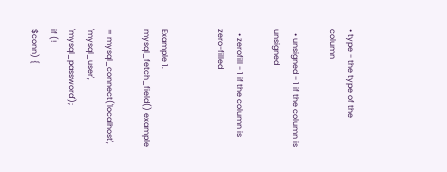• type - the type of the column

  • unsigned - 1 if the column is unsigned

  • zerofill - 1 if the column is zero-filled


Example 1. mysql_fetch_field() example

= mysql_connect('localhost', 'mysql_user', 'mysql_password');
if (!
$conn) {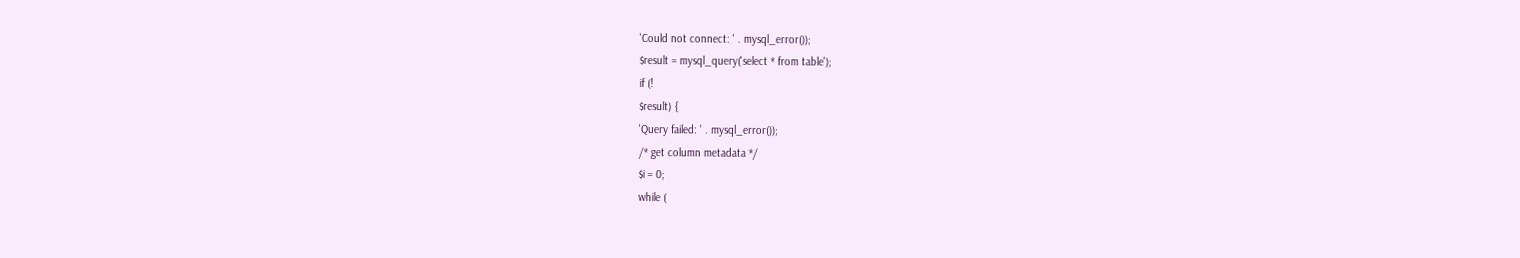'Could not connect: ' . mysql_error());
$result = mysql_query('select * from table');
if (!
$result) {
'Query failed: ' . mysql_error());
/* get column metadata */
$i = 0;
while (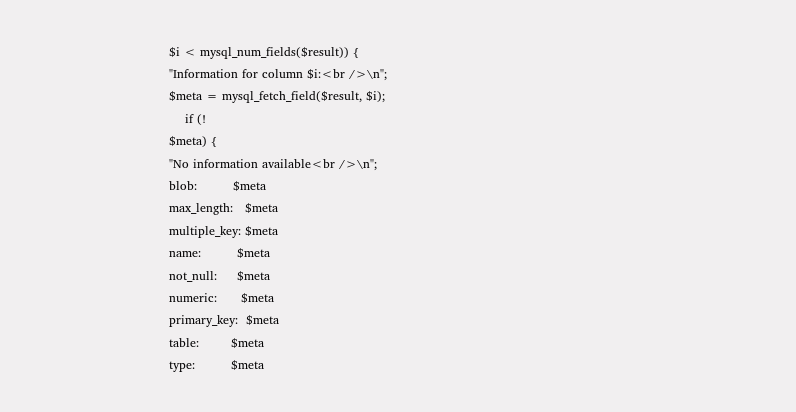$i < mysql_num_fields($result)) {
"Information for column $i:<br />\n";
$meta = mysql_fetch_field($result, $i);
    if (!
$meta) {
"No information available<br />\n";
blob:         $meta
max_length:   $meta
multiple_key: $meta
name:         $meta
not_null:     $meta
numeric:      $meta
primary_key:  $meta
table:        $meta
type:         $meta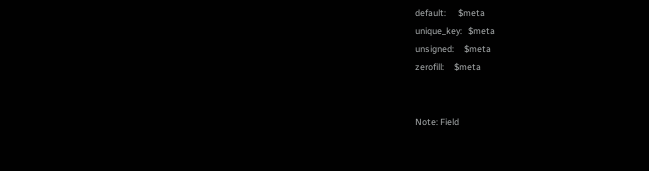default:      $meta
unique_key:   $meta
unsigned:     $meta
zerofill:     $meta


Note: Field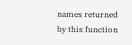names returned by this function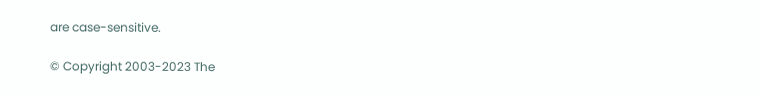are case-sensitive.

© Copyright 2003-2023 The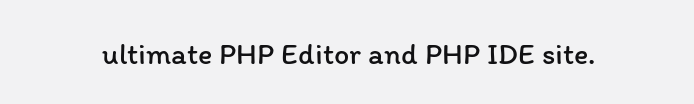ultimate PHP Editor and PHP IDE site.